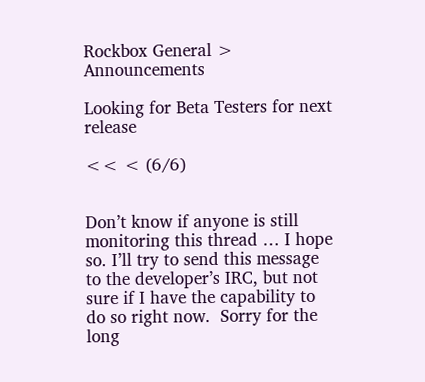Rockbox General > Announcements

Looking for Beta Testers for next release

<< < (6/6)


Don’t know if anyone is still monitoring this thread … I hope so. I’ll try to send this message to the developer’s IRC, but not sure if I have the capability to do so right now.  Sorry for the long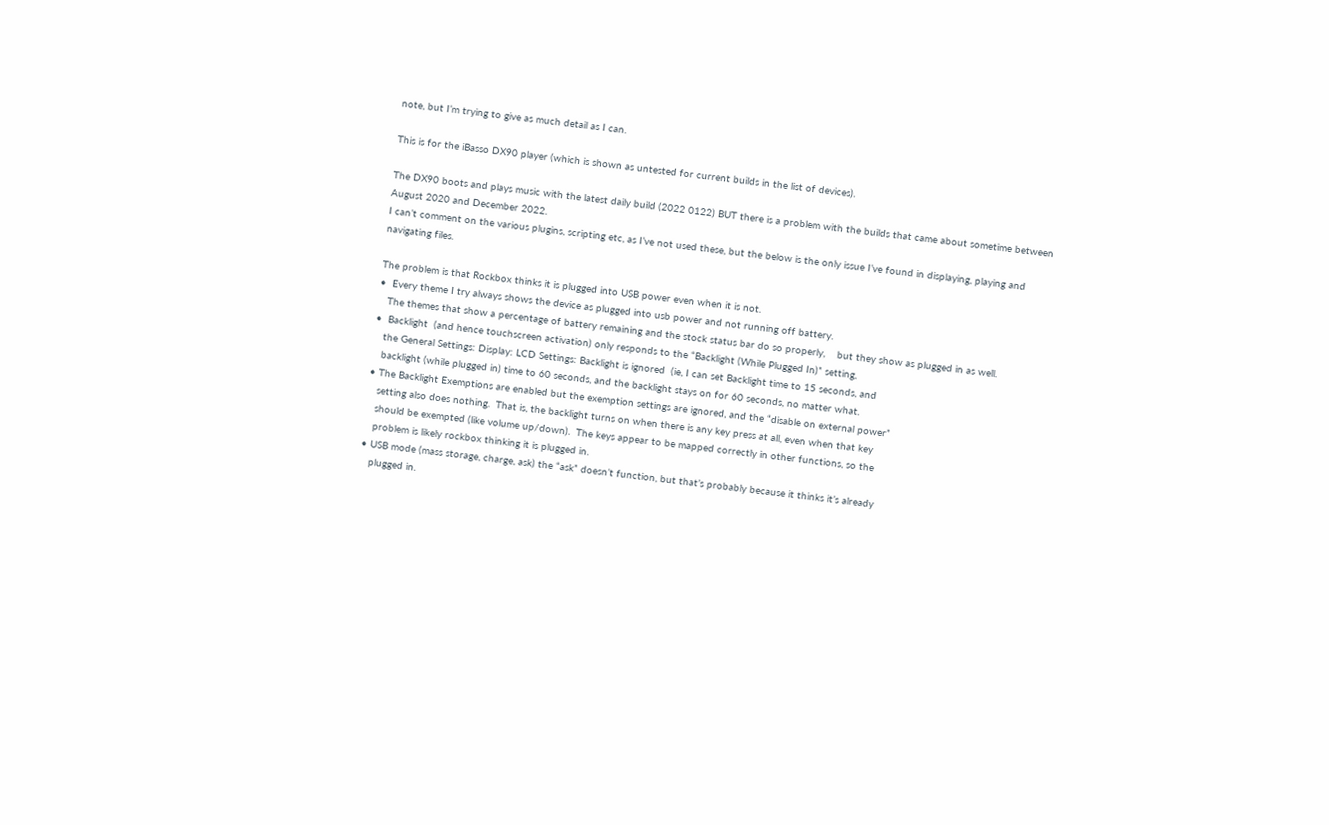note, but I’m trying to give as much detail as I can.

This is for the iBasso DX90 player (which is shown as untested for current builds in the list of devices).

The DX90 boots and plays music with the latest daily build (2022 0122) BUT there is a problem with the builds that came about sometime between August 2020 and December 2022.
I can’t comment on the various plugins, scripting etc, as I’ve not used these, but the below is the only issue I’ve found in displaying, playing and navigating files.

The problem is that Rockbox thinks it is plugged into USB power even when it is not.
•  Every theme I try always shows the device as plugged into usb power and not running off battery.
   The themes that show a percentage of battery remaining and the stock status bar do so properly,    but they show as plugged in as well.
•  Backlight  (and hence touchscreen activation) only responds to the “Backlight (While Plugged In)” setting,
   the General Settings: Display: LCD Settings: Backlight is ignored  (ie, I can set Backlight time to 15 seconds, and
   backlight (while plugged in) time to 60 seconds, and the backlight stays on for 60 seconds, no matter what.
• The Backlight Exemptions are enabled but the exemption settings are ignored, and the “disable on external power”
   setting also does nothing.  That is, the backlight turns on when there is any key press at all, even when that key
   should be exempted (like volume up/down).  The keys appear to be mapped correctly in other functions, so the
   problem is likely rockbox thinking it is plugged in.
• USB mode (mass storage, charge, ask) the “ask” doesn’t function, but that’s probably because it thinks it’s already
   plugged in.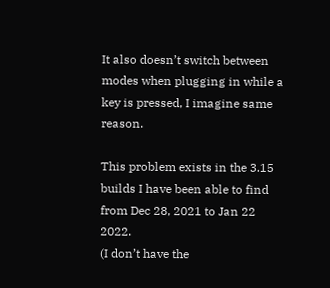It also doesn’t switch between modes when plugging in while a key is pressed, I imagine same reason.

This problem exists in the 3.15 builds I have been able to find from Dec 28, 2021 to Jan 22 2022.
(I don’t have the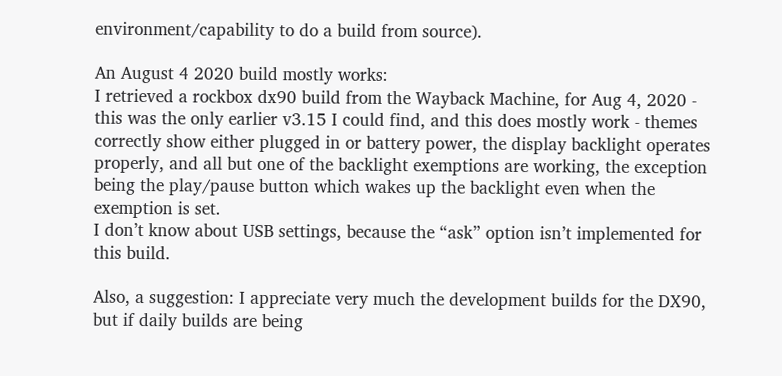environment/capability to do a build from source).

An August 4 2020 build mostly works:
I retrieved a rockbox dx90 build from the Wayback Machine, for Aug 4, 2020 - this was the only earlier v3.15 I could find, and this does mostly work - themes correctly show either plugged in or battery power, the display backlight operates properly, and all but one of the backlight exemptions are working, the exception being the play/pause button which wakes up the backlight even when the exemption is set.
I don’t know about USB settings, because the “ask” option isn’t implemented for this build.

Also, a suggestion: I appreciate very much the development builds for the DX90, but if daily builds are being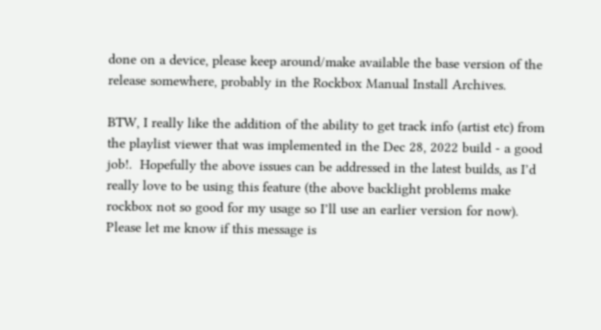done on a device, please keep around/make available the base version of the release somewhere, probably in the Rockbox Manual Install Archives.

BTW, I really like the addition of the ability to get track info (artist etc) from the playlist viewer that was implemented in the Dec 28, 2022 build - a good job!.  Hopefully the above issues can be addressed in the latest builds, as I’d really love to be using this feature (the above backlight problems make rockbox not so good for my usage so I’ll use an earlier version for now).  Please let me know if this message is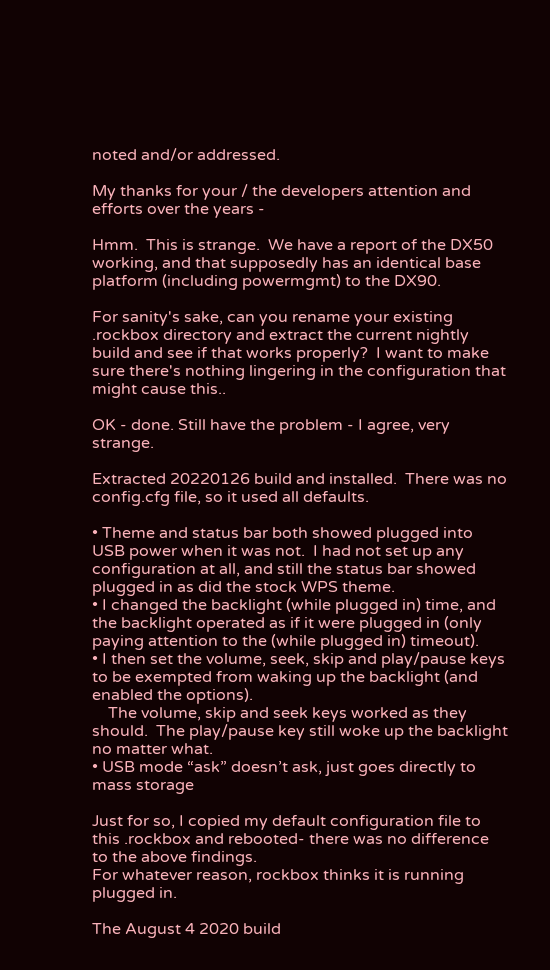noted and/or addressed.

My thanks for your / the developers attention and efforts over the years -

Hmm.  This is strange.  We have a report of the DX50 working, and that supposedly has an identical base platform (including powermgmt) to the DX90.

For sanity's sake, can you rename your existing .rockbox directory and extract the current nightly build and see if that works properly?  I want to make sure there's nothing lingering in the configuration that might cause this..

OK - done. Still have the problem - I agree, very strange.

Extracted 20220126 build and installed.  There was no config.cfg file, so it used all defaults.

• Theme and status bar both showed plugged into USB power when it was not.  I had not set up any configuration at all, and still the status bar showed plugged in as did the stock WPS theme.
• I changed the backlight (while plugged in) time, and the backlight operated as if it were plugged in (only paying attention to the (while plugged in) timeout).
• I then set the volume, seek, skip and play/pause keys to be exempted from waking up the backlight (and enabled the options).
    The volume, skip and seek keys worked as they should.  The play/pause key still woke up the backlight no matter what.
• USB mode “ask” doesn’t ask, just goes directly to mass storage

Just for so, I copied my default configuration file to this .rockbox and rebooted- there was no difference to the above findings.
For whatever reason, rockbox thinks it is running plugged in.

The August 4 2020 build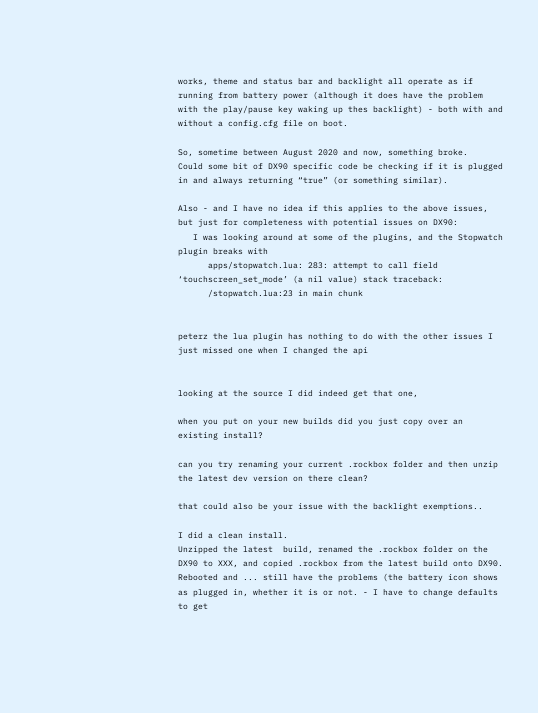works, theme and status bar and backlight all operate as if running from battery power (although it does have the problem with the play/pause key waking up thes backlight) - both with and without a config.cfg file on boot.

So, sometime between August 2020 and now, something broke.
Could some bit of DX90 specific code be checking if it is plugged in and always returning “true” (or something similar).

Also - and I have no idea if this applies to the above issues, but just for completeness with potential issues on DX90:
   I was looking around at some of the plugins, and the Stopwatch plugin breaks with
      apps/stopwatch.lua: 283: attempt to call field ‘touchscreen_set_mode’ (a nil value) stack traceback:
      /stopwatch.lua:23 in main chunk


peterz the lua plugin has nothing to do with the other issues I just missed one when I changed the api


looking at the source I did indeed get that one,

when you put on your new builds did you just copy over an existing install?

can you try renaming your current .rockbox folder and then unzip the latest dev version on there clean?

that could also be your issue with the backlight exemptions..

I did a clean install.
Unzipped the latest  build, renamed the .rockbox folder on the DX90 to XXX, and copied .rockbox from the latest build onto DX90.
Rebooted and ... still have the problems (the battery icon shows as plugged in, whether it is or not. - I have to change defaults to get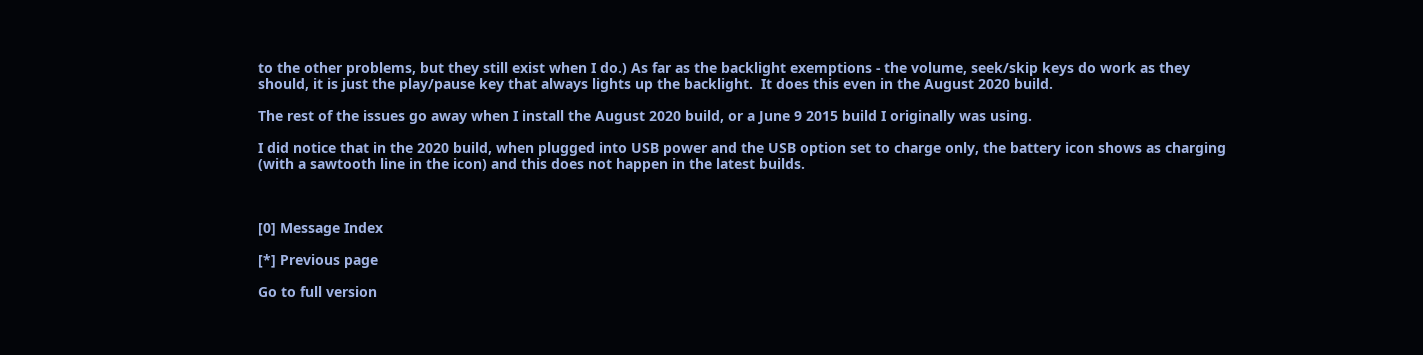to the other problems, but they still exist when I do.) As far as the backlight exemptions - the volume, seek/skip keys do work as they should, it is just the play/pause key that always lights up the backlight.  It does this even in the August 2020 build.

The rest of the issues go away when I install the August 2020 build, or a June 9 2015 build I originally was using.

I did notice that in the 2020 build, when plugged into USB power and the USB option set to charge only, the battery icon shows as charging (with a sawtooth line in the icon) and this does not happen in the latest builds.



[0] Message Index

[*] Previous page

Go to full version